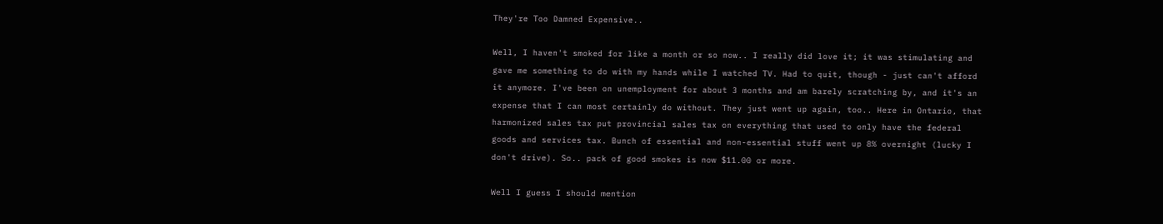They're Too Damned Expensive..

Well, I haven't smoked for like a month or so now.. I really did love it; it was stimulating and gave me something to do with my hands while I watched TV. Had to quit, though - just can't afford it anymore. I've been on unemployment for about 3 months and am barely scratching by, and it's an expense that I can most certainly do without. They just went up again, too.. Here in Ontario, that harmonized sales tax put provincial sales tax on everything that used to only have the federal goods and services tax. Bunch of essential and non-essential stuff went up 8% overnight (lucky I don't drive). So.. pack of good smokes is now $11.00 or more.

Well I guess I should mention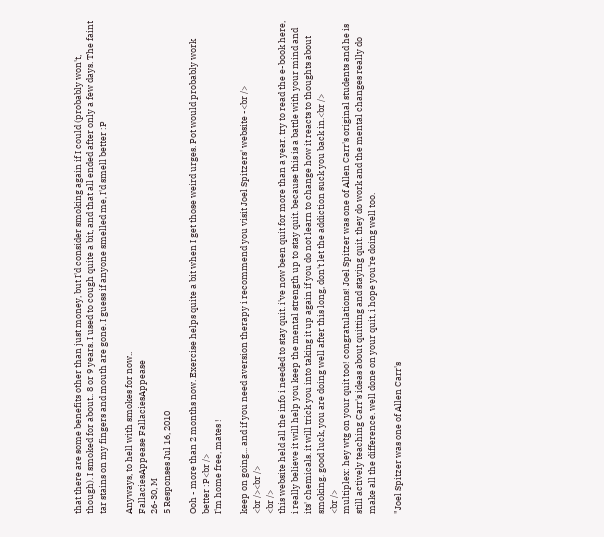that there are some benefits other than just money, but I'd consider smoking again if I could (probably won't, though). I smoked for about.. 8 or 9 years. I used to cough quite a bit, and that all ended after only a few days. The faint tar stains on my fingers and mouth are gone. I guess if anyone smelled me, I'd smell better :P

Anyways, to hell with smokes for now..
FallaciesAppease FallaciesAppease
26-30, M
5 Responses Jul 16, 2010

Ooh - more than 2 months now. Exercise helps quite a bit when I get those weird urges. Pot would probably work better :P<br />
I'm home free, mates !

keep on going... and if you need aversion therapy i recommend you visit Joel Spitzers' website -<br />
<br /><br />
<br />
this website held all the info i needed to stay quit. i've now been quit for more than a year. try to read the e-book here, i really believe it will help you keep the mental strength up to stay quit. because this is a battle with your mind and its' chemicals. it will trick you into taking it up again if you do not learn to change how it reacts to thoughts about smoking. good luck, you are doing well after this long, don't let the addiction suck you back in.<br />
<br />
multiplex: hey wtg on your quit too! congratulations! Joel Spitzer was one of Allen Carr's original students and he is still actively teaching Carr's ideas about quitting and staying quit. they do work and the mental changes really do make all the difference. well done on your quit, i hope you're doing well too.

"Joel Spitzer was one of Allen Carr's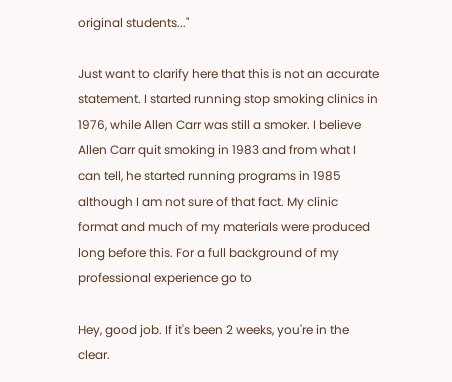original students..."

Just want to clarify here that this is not an accurate statement. I started running stop smoking clinics in 1976, while Allen Carr was still a smoker. I believe Allen Carr quit smoking in 1983 and from what I can tell, he started running programs in 1985 although I am not sure of that fact. My clinic format and much of my materials were produced long before this. For a full background of my professional experience go to

Hey, good job. If it's been 2 weeks, you're in the clear.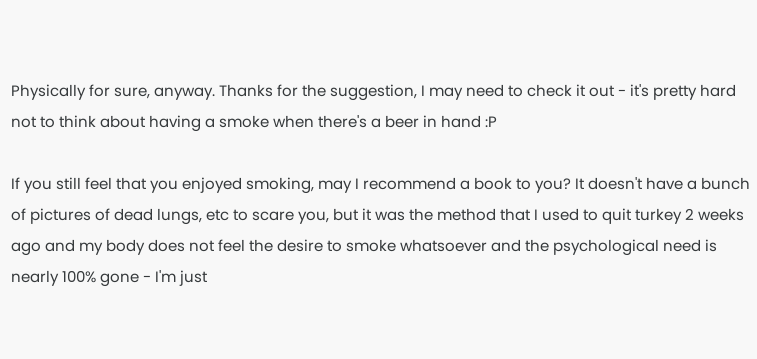Physically for sure, anyway. Thanks for the suggestion, I may need to check it out - it's pretty hard not to think about having a smoke when there's a beer in hand :P

If you still feel that you enjoyed smoking, may I recommend a book to you? It doesn't have a bunch of pictures of dead lungs, etc to scare you, but it was the method that I used to quit turkey 2 weeks ago and my body does not feel the desire to smoke whatsoever and the psychological need is nearly 100% gone - I'm just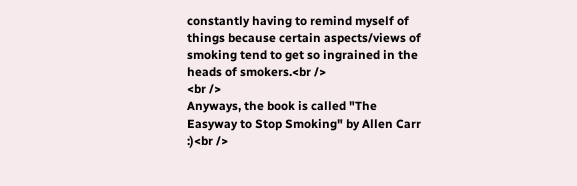constantly having to remind myself of things because certain aspects/views of smoking tend to get so ingrained in the heads of smokers.<br />
<br />
Anyways, the book is called "The Easyway to Stop Smoking" by Allen Carr :)<br />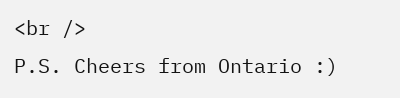<br />
P.S. Cheers from Ontario :)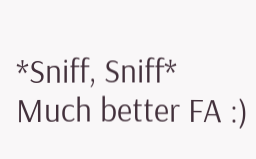*Sniff, Sniff* Much better FA :)